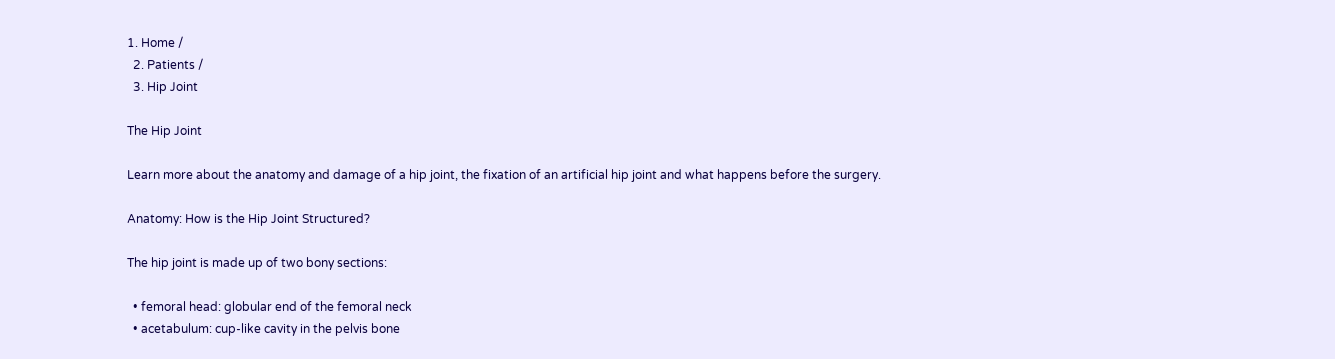1. Home /
  2. Patients /
  3. Hip Joint

The Hip Joint

Learn more about the anatomy and damage of a hip joint, the fixation of an artificial hip joint and what happens before the surgery.

Anatomy: How is the Hip Joint Structured?

The hip joint is made up of two bony sections:

  • femoral head: globular end of the femoral neck
  • acetabulum: cup-like cavity in the pelvis bone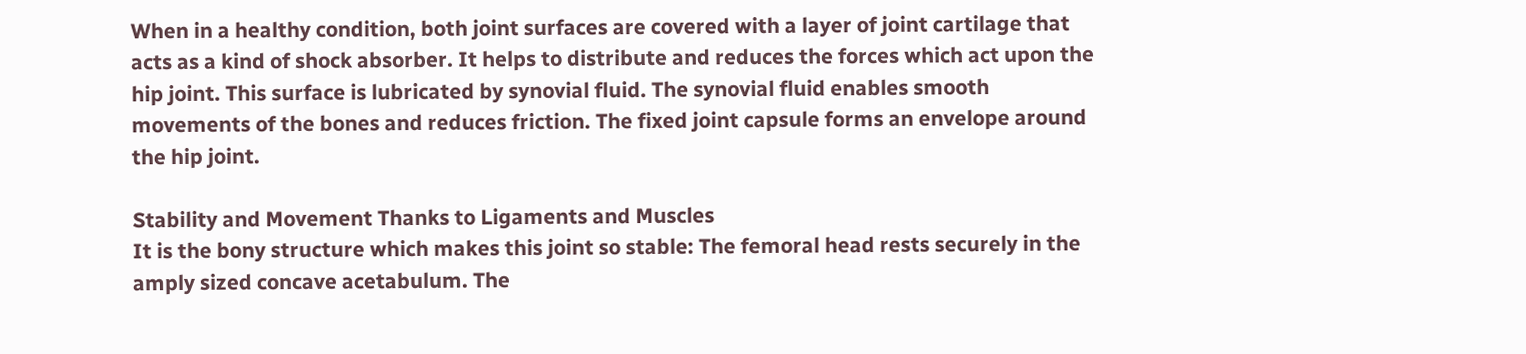When in a healthy condition, both joint surfaces are covered with a layer of joint cartilage that acts as a kind of shock absorber. It helps to distribute and reduces the forces which act upon the hip joint. This surface is lubricated by synovial fluid. The synovial fluid enables smooth movements of the bones and reduces friction. The fixed joint capsule forms an envelope around the hip joint.

Stability and Movement Thanks to Ligaments and Muscles
It is the bony structure which makes this joint so stable: The femoral head rests securely in the amply sized concave acetabulum. The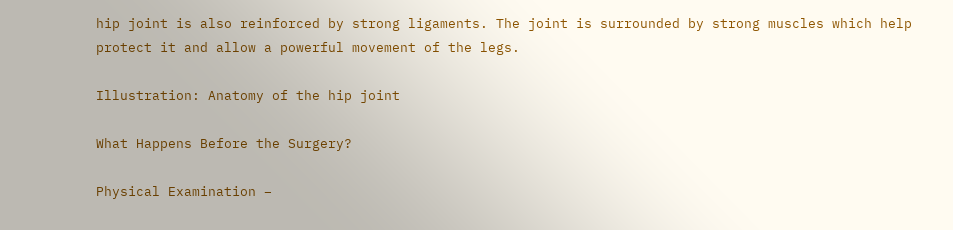hip joint is also reinforced by strong ligaments. The joint is surrounded by strong muscles which help protect it and allow a powerful movement of the legs.

Illustration: Anatomy of the hip joint

What Happens Before the Surgery?

Physical Examination –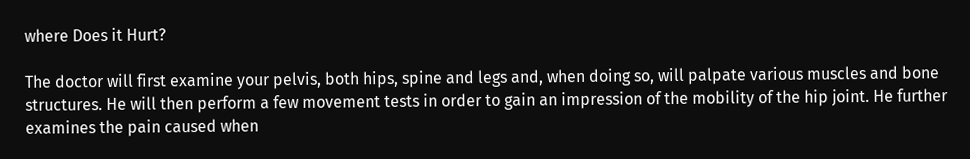where Does it Hurt?

The doctor will first examine your pelvis, both hips, spine and legs and, when doing so, will palpate various muscles and bone structures. He will then perform a few movement tests in order to gain an impression of the mobility of the hip joint. He further examines the pain caused when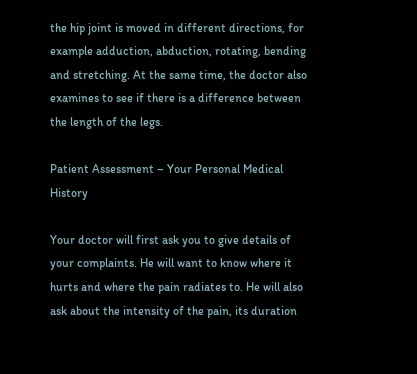the hip joint is moved in different directions, for example adduction, abduction, rotating, bending and stretching. At the same time, the doctor also examines to see if there is a difference between the length of the legs.

Patient Assessment – Your Personal Medical History

Your doctor will first ask you to give details of your complaints. He will want to know where it hurts and where the pain radiates to. He will also ask about the intensity of the pain, its duration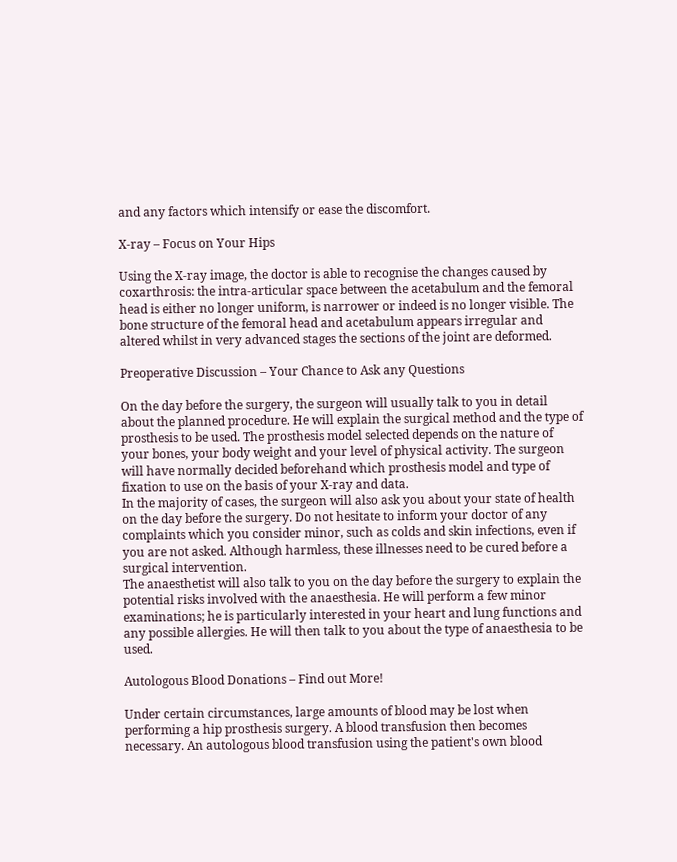and any factors which intensify or ease the discomfort.

X-ray – Focus on Your Hips

Using the X-ray image, the doctor is able to recognise the changes caused by coxarthrosis: the intra-articular space between the acetabulum and the femoral head is either no longer uniform, is narrower or indeed is no longer visible. The bone structure of the femoral head and acetabulum appears irregular and altered whilst in very advanced stages the sections of the joint are deformed.

Preoperative Discussion – Your Chance to Ask any Questions

On the day before the surgery, the surgeon will usually talk to you in detail about the planned procedure. He will explain the surgical method and the type of prosthesis to be used. The prosthesis model selected depends on the nature of your bones, your body weight and your level of physical activity. The surgeon will have normally decided beforehand which prosthesis model and type of fixation to use on the basis of your X-ray and data.
In the majority of cases, the surgeon will also ask you about your state of health on the day before the surgery. Do not hesitate to inform your doctor of any complaints which you consider minor, such as colds and skin infections, even if you are not asked. Although harmless, these illnesses need to be cured before a surgical intervention.
The anaesthetist will also talk to you on the day before the surgery to explain the potential risks involved with the anaesthesia. He will perform a few minor examinations; he is particularly interested in your heart and lung functions and any possible allergies. He will then talk to you about the type of anaesthesia to be used.

Autologous Blood Donations – Find out More!

Under certain circumstances, large amounts of blood may be lost when performing a hip prosthesis surgery. A blood transfusion then becomes necessary. An autologous blood transfusion using the patient's own blood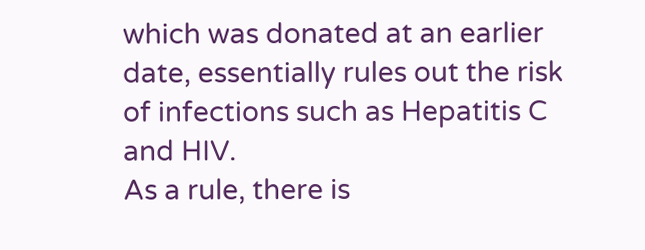which was donated at an earlier date, essentially rules out the risk of infections such as Hepatitis C and HIV.
As a rule, there is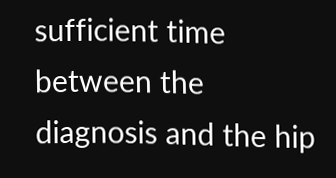sufficient time between the diagnosis and the hip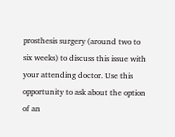prosthesis surgery (around two to six weeks) to discuss this issue with your attending doctor. Use this opportunity to ask about the option of an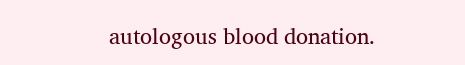autologous blood donation.